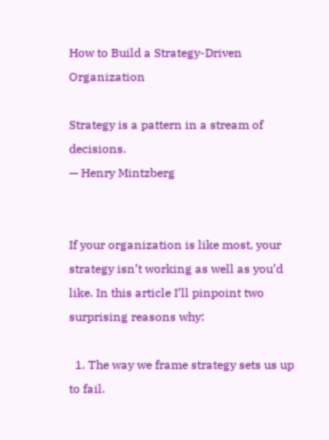How to Build a Strategy-Driven Organization

Strategy is a pattern in a stream of decisions.
— Henry Mintzberg


If your organization is like most, your strategy isn’t working as well as you’d like. In this article I’ll pinpoint two surprising reasons why:

  1. The way we frame strategy sets us up to fail.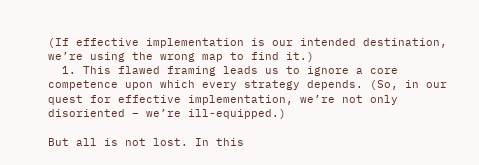(If effective implementation is our intended destination, we’re using the wrong map to find it.)
  1. This flawed framing leads us to ignore a core competence upon which every strategy depends. (So, in our quest for effective implementation, we’re not only disoriented – we’re ill-equipped.)

But all is not lost. In this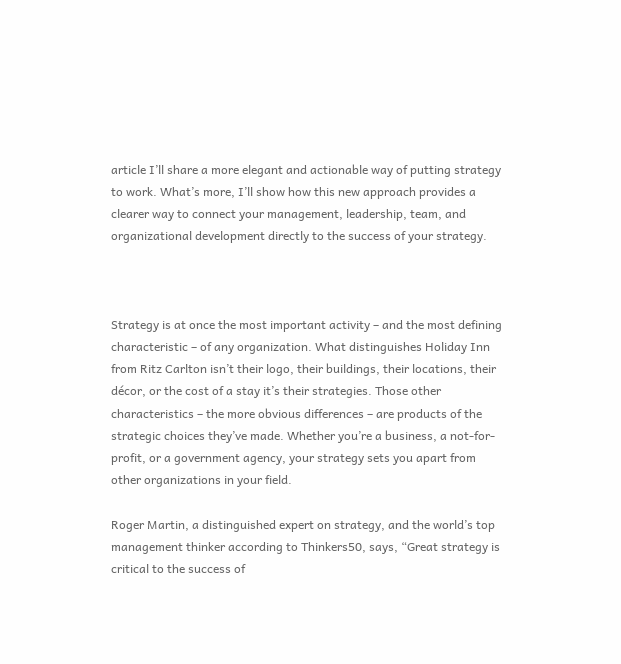article I’ll share a more elegant and actionable way of putting strategy to work. What’s more, I’ll show how this new approach provides a clearer way to connect your management, leadership, team, and organizational development directly to the success of your strategy.



Strategy is at once the most important activity – and the most defining characteristic – of any organization. What distinguishes Holiday Inn from Ritz Carlton isn’t their logo, their buildings, their locations, their décor, or the cost of a stay it’s their strategies. Those other characteristics – the more obvious differences – are products of the strategic choices they’ve made. Whether you’re a business, a not-for-profit, or a government agency, your strategy sets you apart from other organizations in your field.

Roger Martin, a distinguished expert on strategy, and the world’s top management thinker according to Thinkers50, says, “Great strategy is critical to the success of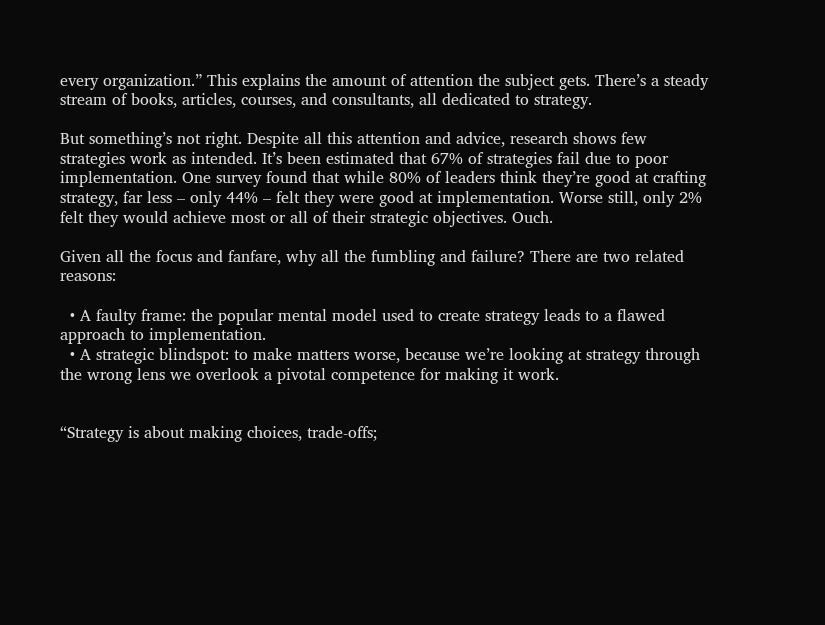every organization.” This explains the amount of attention the subject gets. There’s a steady stream of books, articles, courses, and consultants, all dedicated to strategy.

But something’s not right. Despite all this attention and advice, research shows few strategies work as intended. It’s been estimated that 67% of strategies fail due to poor implementation. One survey found that while 80% of leaders think they’re good at crafting strategy, far less – only 44% – felt they were good at implementation. Worse still, only 2% felt they would achieve most or all of their strategic objectives. Ouch.

Given all the focus and fanfare, why all the fumbling and failure? There are two related reasons:

  • A faulty frame: the popular mental model used to create strategy leads to a flawed approach to implementation.
  • A strategic blindspot: to make matters worse, because we’re looking at strategy through the wrong lens we overlook a pivotal competence for making it work.


“Strategy is about making choices, trade-offs;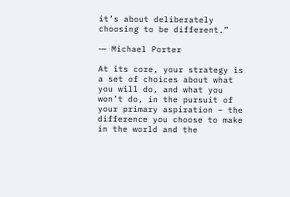it’s about deliberately choosing to be different.”

‑— Michael Porter

At its core, your strategy is a set of choices about what you will do, and what you won’t do, in the pursuit of your primary aspiration – the difference you choose to make in the world and the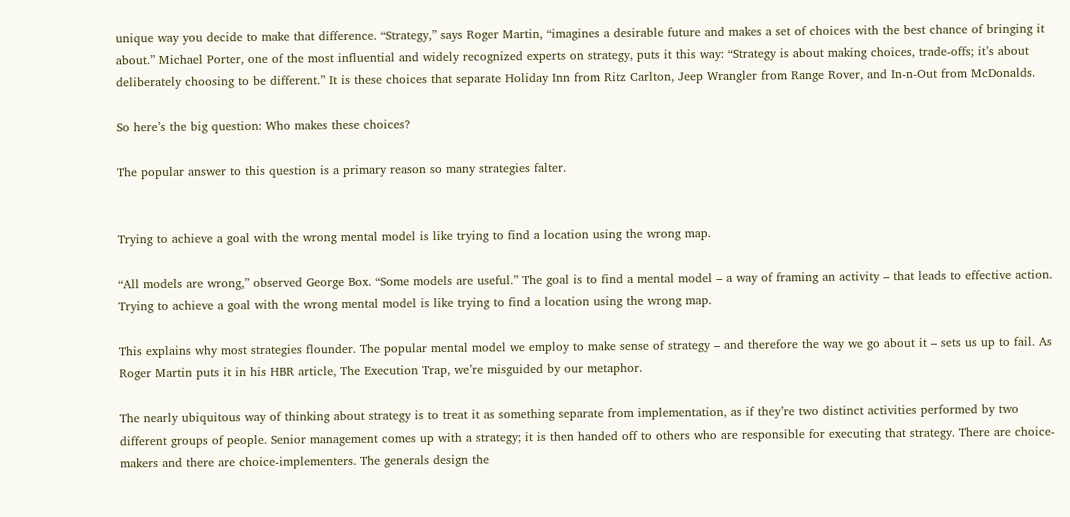unique way you decide to make that difference. “Strategy,” says Roger Martin, “imagines a desirable future and makes a set of choices with the best chance of bringing it about.” Michael Porter, one of the most influential and widely recognized experts on strategy, puts it this way: “Strategy is about making choices, trade-offs; it’s about deliberately choosing to be different.” It is these choices that separate Holiday Inn from Ritz Carlton, Jeep Wrangler from Range Rover, and In-n-Out from McDonalds.

So here’s the big question: Who makes these choices?

The popular answer to this question is a primary reason so many strategies falter.


Trying to achieve a goal with the wrong mental model is like trying to find a location using the wrong map.

“All models are wrong,” observed George Box. “Some models are useful.” The goal is to find a mental model – a way of framing an activity – that leads to effective action. Trying to achieve a goal with the wrong mental model is like trying to find a location using the wrong map.

This explains why most strategies flounder. The popular mental model we employ to make sense of strategy – and therefore the way we go about it – sets us up to fail. As Roger Martin puts it in his HBR article, The Execution Trap, we’re misguided by our metaphor.

The nearly ubiquitous way of thinking about strategy is to treat it as something separate from implementation, as if they’re two distinct activities performed by two different groups of people. Senior management comes up with a strategy; it is then handed off to others who are responsible for executing that strategy. There are choice-makers and there are choice-implementers. The generals design the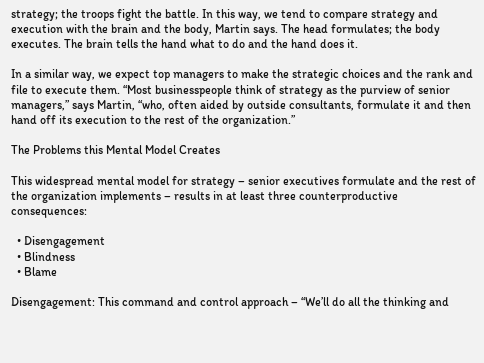strategy; the troops fight the battle. In this way, we tend to compare strategy and execution with the brain and the body, Martin says. The head formulates; the body executes. The brain tells the hand what to do and the hand does it.

In a similar way, we expect top managers to make the strategic choices and the rank and file to execute them. “Most businesspeople think of strategy as the purview of senior managers,” says Martin, “who, often aided by outside consultants, formulate it and then hand off its execution to the rest of the organization.”

The Problems this Mental Model Creates

This widespread mental model for strategy – senior executives formulate and the rest of the organization implements – results in at least three counterproductive consequences:

  • Disengagement
  • Blindness
  • Blame

Disengagement: This command and control approach – “We’ll do all the thinking and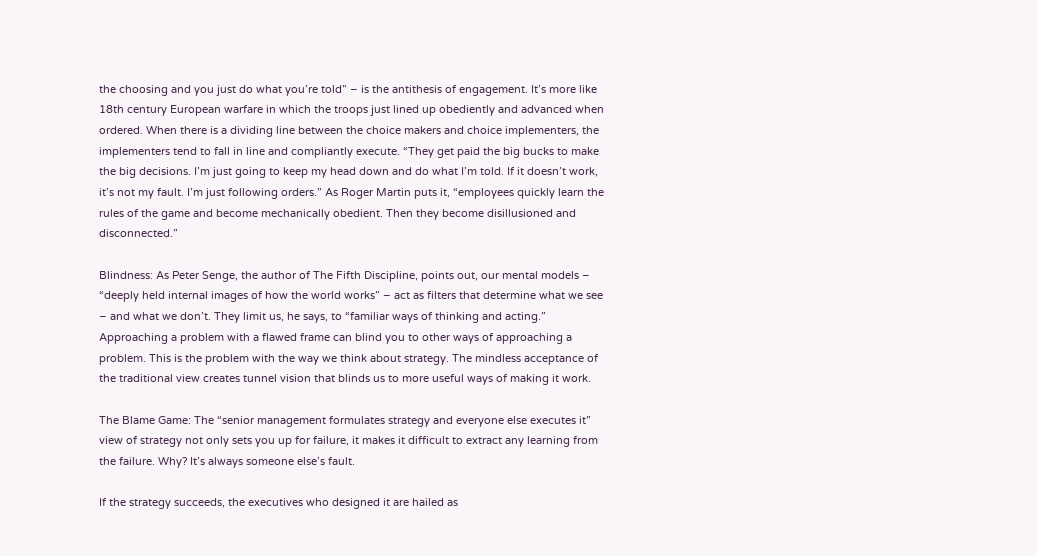the choosing and you just do what you’re told” – is the antithesis of engagement. It’s more like 18th century European warfare in which the troops just lined up obediently and advanced when ordered. When there is a dividing line between the choice makers and choice implementers, the implementers tend to fall in line and compliantly execute. “They get paid the big bucks to make the big decisions. I’m just going to keep my head down and do what I’m told. If it doesn’t work, it’s not my fault. I’m just following orders.” As Roger Martin puts it, “employees quickly learn the rules of the game and become mechanically obedient. Then they become disillusioned and disconnected.”

Blindness: As Peter Senge, the author of The Fifth Discipline, points out, our mental models – “deeply held internal images of how the world works” – act as filters that determine what we see – and what we don’t. They limit us, he says, to “familiar ways of thinking and acting.” Approaching a problem with a flawed frame can blind you to other ways of approaching a problem. This is the problem with the way we think about strategy. The mindless acceptance of the traditional view creates tunnel vision that blinds us to more useful ways of making it work.

The Blame Game: The “senior management formulates strategy and everyone else executes it” view of strategy not only sets you up for failure, it makes it difficult to extract any learning from the failure. Why? It’s always someone else’s fault.

If the strategy succeeds, the executives who designed it are hailed as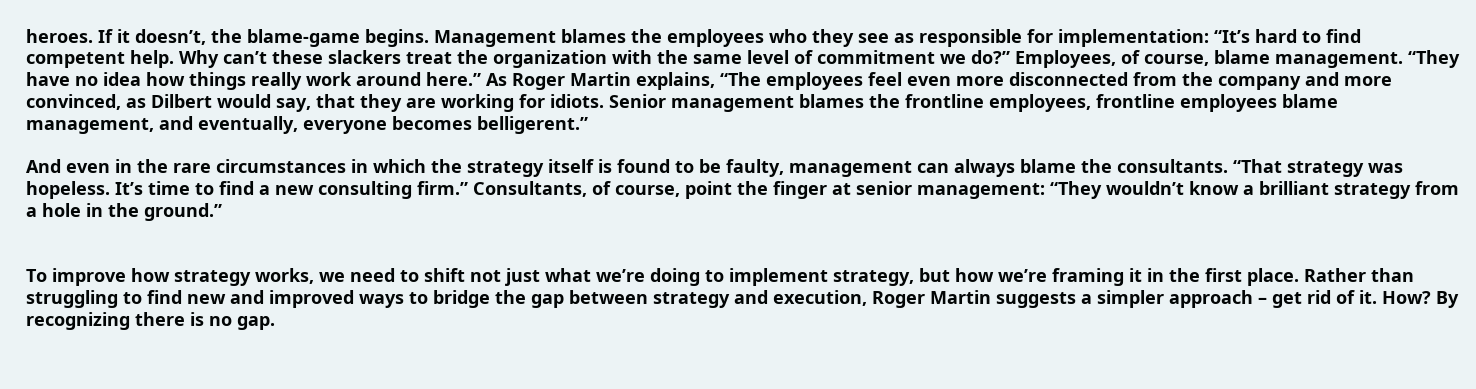heroes. If it doesn’t, the blame-game begins. Management blames the employees who they see as responsible for implementation: “It’s hard to find competent help. Why can’t these slackers treat the organization with the same level of commitment we do?” Employees, of course, blame management. “They have no idea how things really work around here.” As Roger Martin explains, “The employees feel even more disconnected from the company and more convinced, as Dilbert would say, that they are working for idiots. Senior management blames the frontline employees, frontline employees blame management, and eventually, everyone becomes belligerent.”

And even in the rare circumstances in which the strategy itself is found to be faulty, management can always blame the consultants. “That strategy was hopeless. It’s time to find a new consulting firm.” Consultants, of course, point the finger at senior management: “They wouldn’t know a brilliant strategy from a hole in the ground.”


To improve how strategy works, we need to shift not just what we’re doing to implement strategy, but how we’re framing it in the first place. Rather than struggling to find new and improved ways to bridge the gap between strategy and execution, Roger Martin suggests a simpler approach – get rid of it. How? By recognizing there is no gap.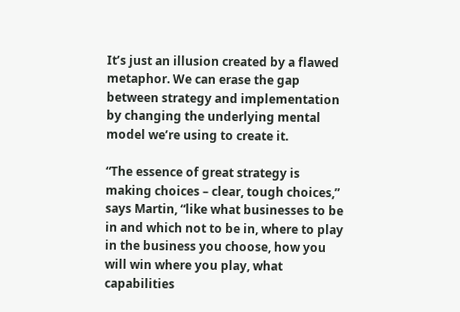It’s just an illusion created by a flawed metaphor. We can erase the gap between strategy and implementation by changing the underlying mental model we’re using to create it.

“The essence of great strategy is making choices – clear, tough choices,” says Martin, “like what businesses to be in and which not to be in, where to play in the business you choose, how you will win where you play, what capabilities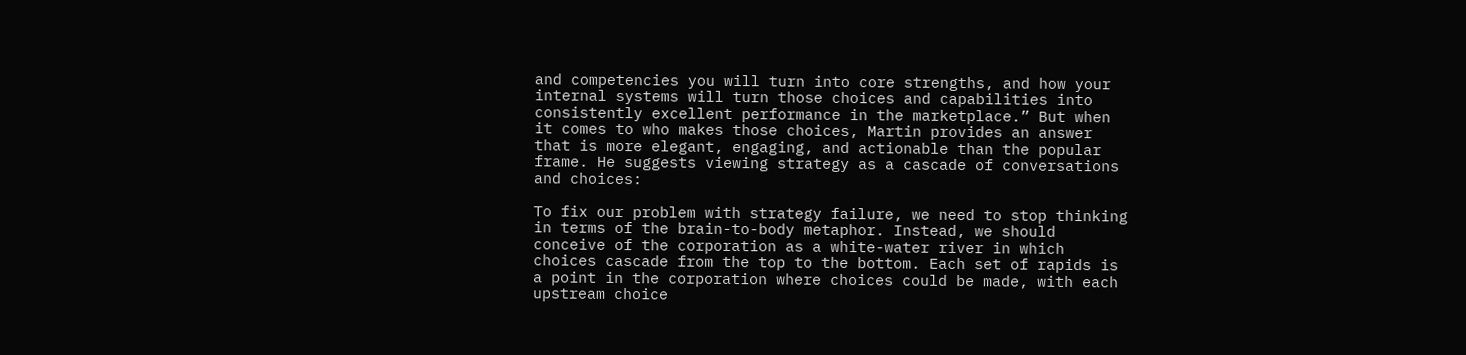and competencies you will turn into core strengths, and how your internal systems will turn those choices and capabilities into consistently excellent performance in the marketplace.” But when it comes to who makes those choices, Martin provides an answer that is more elegant, engaging, and actionable than the popular frame. He suggests viewing strategy as a cascade of conversations and choices:

To fix our problem with strategy failure, we need to stop thinking in terms of the brain-to-body metaphor. Instead, we should conceive of the corporation as a white-water river in which choices cascade from the top to the bottom. Each set of rapids is a point in the corporation where choices could be made, with each upstream choice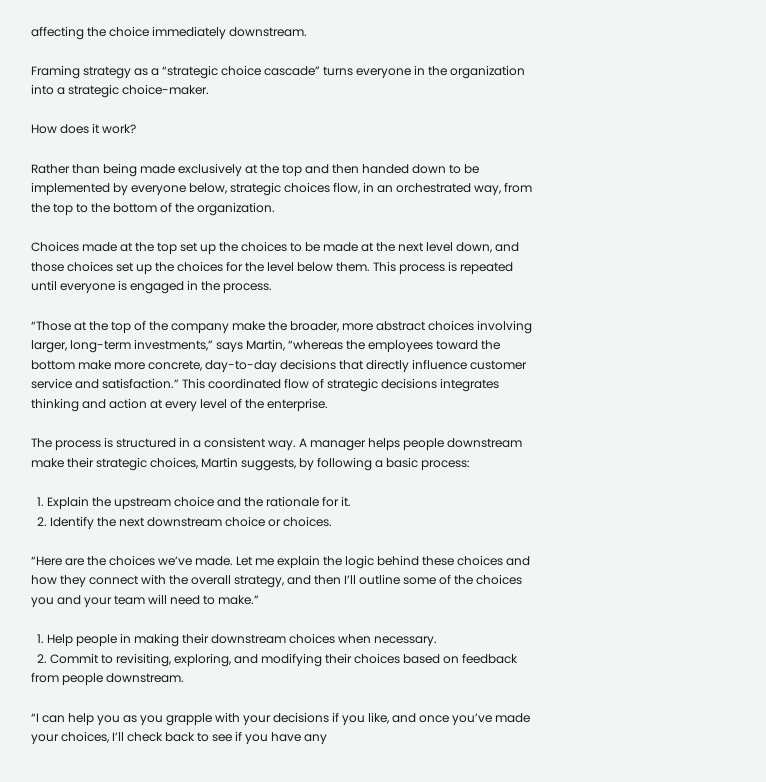affecting the choice immediately downstream.

Framing strategy as a “strategic choice cascade” turns everyone in the organization into a strategic choice-maker.

How does it work?

Rather than being made exclusively at the top and then handed down to be implemented by everyone below, strategic choices flow, in an orchestrated way, from the top to the bottom of the organization.

Choices made at the top set up the choices to be made at the next level down, and those choices set up the choices for the level below them. This process is repeated until everyone is engaged in the process.

“Those at the top of the company make the broader, more abstract choices involving larger, long-term investments,” says Martin, “whereas the employees toward the bottom make more concrete, day-to-day decisions that directly influence customer service and satisfaction.” This coordinated flow of strategic decisions integrates thinking and action at every level of the enterprise.

The process is structured in a consistent way. A manager helps people downstream make their strategic choices, Martin suggests, by following a basic process:

  1. Explain the upstream choice and the rationale for it.
  2. Identify the next downstream choice or choices.

“Here are the choices we’ve made. Let me explain the logic behind these choices and how they connect with the overall strategy, and then I’ll outline some of the choices you and your team will need to make.”

  1. Help people in making their downstream choices when necessary.
  2. Commit to revisiting, exploring, and modifying their choices based on feedback from people downstream.

“I can help you as you grapple with your decisions if you like, and once you’ve made your choices, I’ll check back to see if you have any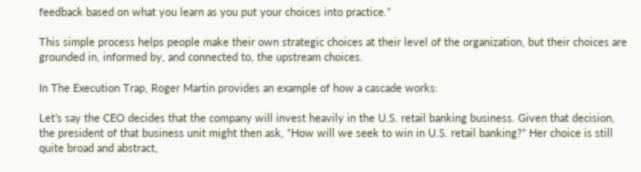feedback based on what you learn as you put your choices into practice.”

This simple process helps people make their own strategic choices at their level of the organization, but their choices are grounded in, informed by, and connected to, the upstream choices.

In The Execution Trap, Roger Martin provides an example of how a cascade works:

Let’s say the CEO decides that the company will invest heavily in the U.S. retail banking business. Given that decision, the president of that business unit might then ask, “How will we seek to win in U.S. retail banking?” Her choice is still quite broad and abstract,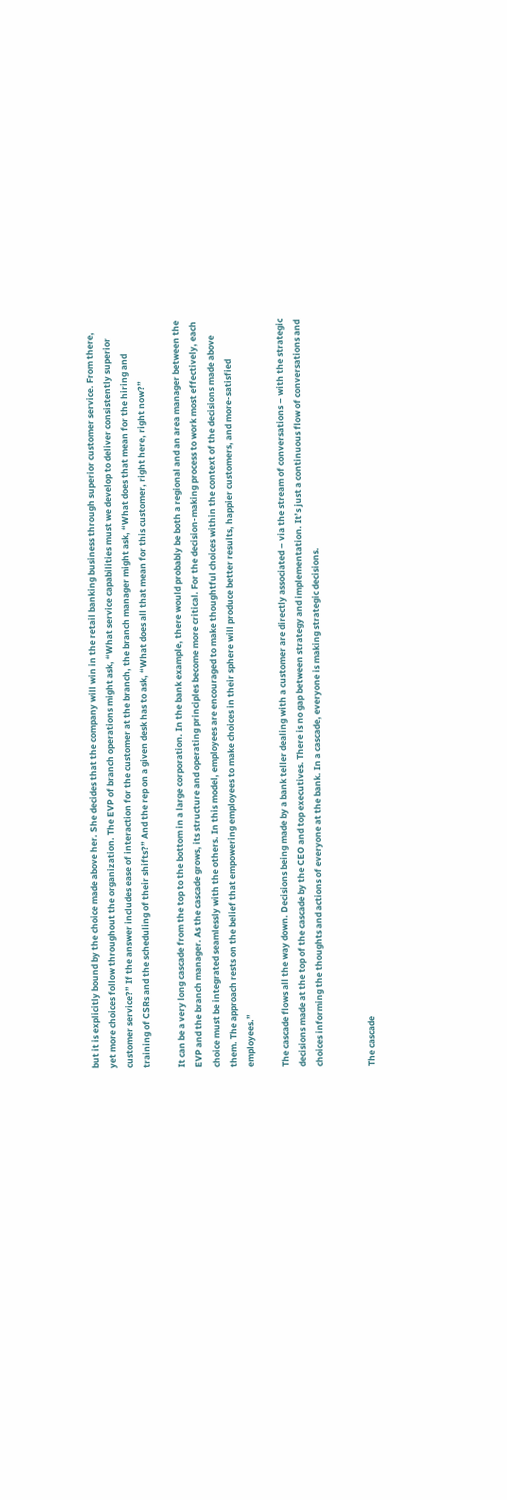but it is explicitly bound by the choice made above her. She decides that the company will win in the retail banking business through superior customer service. From there, yet more choices follow throughout the organization. The EVP of branch operations might ask, “What service capabilities must we develop to deliver consistently superior customer service?” If the answer includes ease of interaction for the customer at the branch, the branch manager might ask, “What does that mean for the hiring and training of CSRs and the scheduling of their shifts?” And the rep on a given desk has to ask, “What does all that mean for this customer, right here, right now?”

It can be a very long cascade from the top to the bottom in a large corporation. In the bank example, there would probably be both a regional and an area manager between the EVP and the branch manager. As the cascade grows, its structure and operating principles become more critical. For the decision-making process to work most effectively, each choice must be integrated seamlessly with the others. In this model, employees are encouraged to make thoughtful choices within the context of the decisions made above them. The approach rests on the belief that empowering employees to make choices in their sphere will produce better results, happier customers, and more-satisfied employees.”

The cascade flows all the way down. Decisions being made by a bank teller dealing with a customer are directly associated – via the stream of conversations – with the strategic decisions made at the top of the cascade by the CEO and top executives. There is no gap between strategy and implementation. It’s just a continuous flow of conversations and choices informing the thoughts and actions of everyone at the bank. In a cascade, everyone is making strategic decisions.


The cascade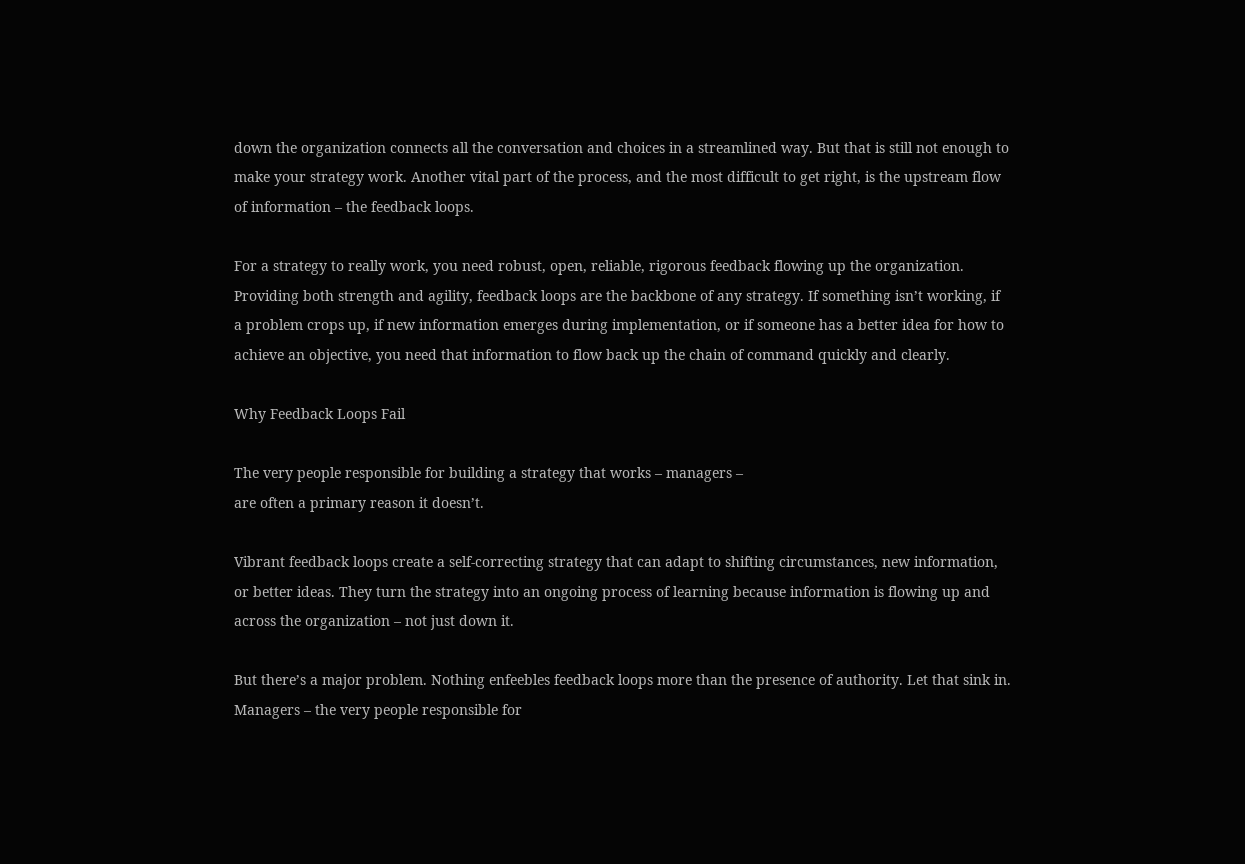down the organization connects all the conversation and choices in a streamlined way. But that is still not enough to make your strategy work. Another vital part of the process, and the most difficult to get right, is the upstream flow of information – the feedback loops.

For a strategy to really work, you need robust, open, reliable, rigorous feedback flowing up the organization. Providing both strength and agility, feedback loops are the backbone of any strategy. If something isn’t working, if a problem crops up, if new information emerges during implementation, or if someone has a better idea for how to achieve an objective, you need that information to flow back up the chain of command quickly and clearly.

Why Feedback Loops Fail

The very people responsible for building a strategy that works – managers –
are often a primary reason it doesn’t.

Vibrant feedback loops create a self-correcting strategy that can adapt to shifting circumstances, new information, or better ideas. They turn the strategy into an ongoing process of learning because information is flowing up and across the organization – not just down it.

But there’s a major problem. Nothing enfeebles feedback loops more than the presence of authority. Let that sink in. Managers – the very people responsible for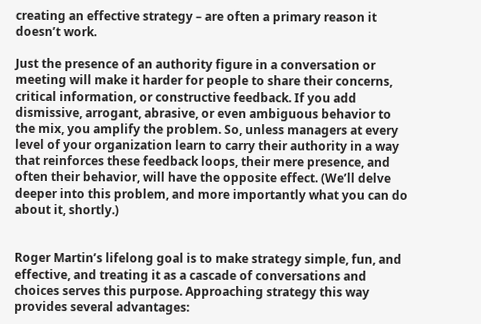creating an effective strategy – are often a primary reason it doesn’t work.

Just the presence of an authority figure in a conversation or meeting will make it harder for people to share their concerns, critical information, or constructive feedback. If you add dismissive, arrogant, abrasive, or even ambiguous behavior to the mix, you amplify the problem. So, unless managers at every level of your organization learn to carry their authority in a way that reinforces these feedback loops, their mere presence, and often their behavior, will have the opposite effect. (We’ll delve deeper into this problem, and more importantly what you can do about it, shortly.)


Roger Martin’s lifelong goal is to make strategy simple, fun, and effective, and treating it as a cascade of conversations and choices serves this purpose. Approaching strategy this way provides several advantages: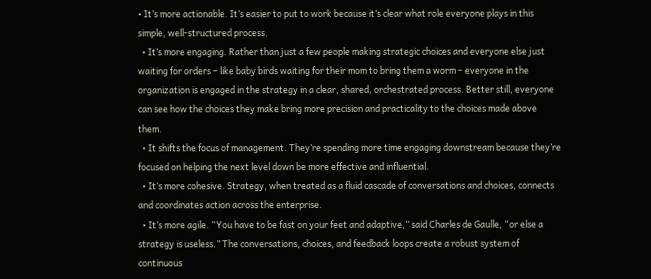• It’s more actionable. It’s easier to put to work because it’s clear what role everyone plays in this simple, well-structured process.
  • It’s more engaging. Rather than just a few people making strategic choices and everyone else just waiting for orders – like baby birds waiting for their mom to bring them a worm – everyone in the organization is engaged in the strategy in a clear, shared, orchestrated process. Better still, everyone can see how the choices they make bring more precision and practicality to the choices made above them.
  • It shifts the focus of management. They’re spending more time engaging downstream because they’re focused on helping the next level down be more effective and influential.
  • It’s more cohesive. Strategy, when treated as a fluid cascade of conversations and choices, connects and coordinates action across the enterprise.
  • It’s more agile. “You have to be fast on your feet and adaptive,” said Charles de Gaulle, “or else a strategy is useless.” The conversations, choices, and feedback loops create a robust system of continuous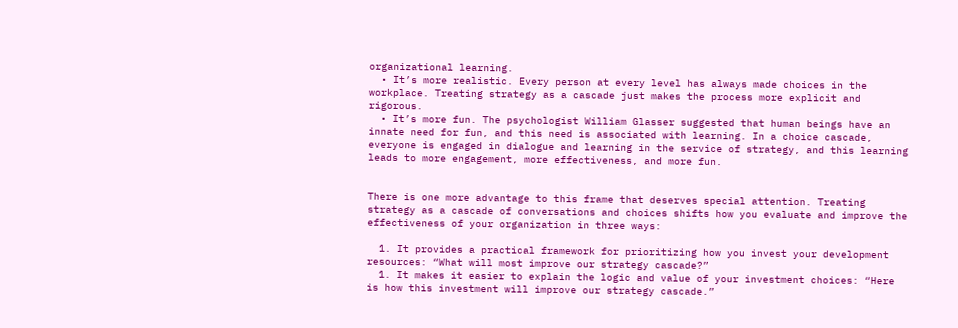organizational learning.
  • It’s more realistic. Every person at every level has always made choices in the workplace. Treating strategy as a cascade just makes the process more explicit and rigorous.
  • It’s more fun. The psychologist William Glasser suggested that human beings have an innate need for fun, and this need is associated with learning. In a choice cascade, everyone is engaged in dialogue and learning in the service of strategy, and this learning leads to more engagement, more effectiveness, and more fun.


There is one more advantage to this frame that deserves special attention. Treating strategy as a cascade of conversations and choices shifts how you evaluate and improve the effectiveness of your organization in three ways:

  1. It provides a practical framework for prioritizing how you invest your development resources: “What will most improve our strategy cascade?”
  1. It makes it easier to explain the logic and value of your investment choices: “Here is how this investment will improve our strategy cascade.”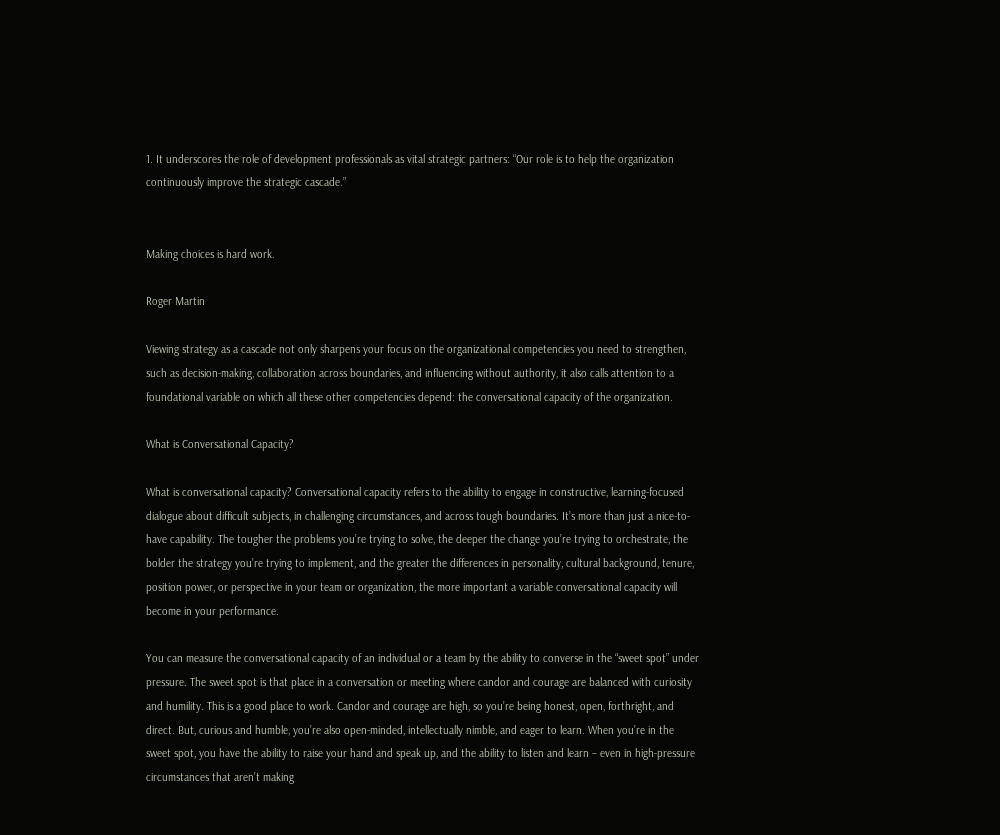1. It underscores the role of development professionals as vital strategic partners: “Our role is to help the organization continuously improve the strategic cascade.”


Making choices is hard work.

Roger Martin

Viewing strategy as a cascade not only sharpens your focus on the organizational competencies you need to strengthen, such as decision-making, collaboration across boundaries, and influencing without authority, it also calls attention to a foundational variable on which all these other competencies depend: the conversational capacity of the organization.

What is Conversational Capacity?

What is conversational capacity? Conversational capacity refers to the ability to engage in constructive, learning-focused dialogue about difficult subjects, in challenging circumstances, and across tough boundaries. It’s more than just a nice-to-have capability. The tougher the problems you’re trying to solve, the deeper the change you’re trying to orchestrate, the bolder the strategy you’re trying to implement, and the greater the differences in personality, cultural background, tenure, position power, or perspective in your team or organization, the more important a variable conversational capacity will become in your performance.

You can measure the conversational capacity of an individual or a team by the ability to converse in the “sweet spot” under pressure. The sweet spot is that place in a conversation or meeting where candor and courage are balanced with curiosity and humility. This is a good place to work. Candor and courage are high, so you’re being honest, open, forthright, and direct. But, curious and humble, you’re also open-minded, intellectually nimble, and eager to learn. When you’re in the sweet spot, you have the ability to raise your hand and speak up, and the ability to listen and learn – even in high-pressure circumstances that aren’t making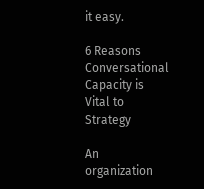it easy.

6 Reasons Conversational Capacity is Vital to Strategy

An organization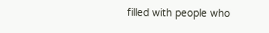filled with people who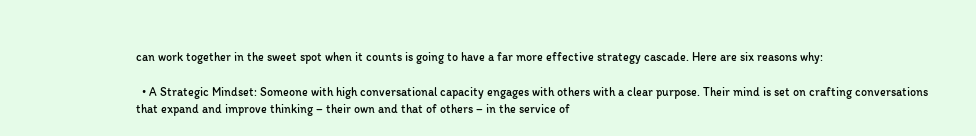can work together in the sweet spot when it counts is going to have a far more effective strategy cascade. Here are six reasons why:

  • A Strategic Mindset: Someone with high conversational capacity engages with others with a clear purpose. Their mind is set on crafting conversations that expand and improve thinking – their own and that of others – in the service of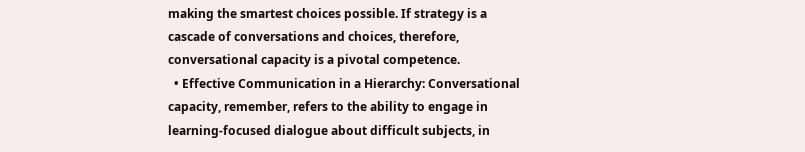making the smartest choices possible. If strategy is a cascade of conversations and choices, therefore, conversational capacity is a pivotal competence.
  • Effective Communication in a Hierarchy: Conversational capacity, remember, refers to the ability to engage in learning-focused dialogue about difficult subjects, in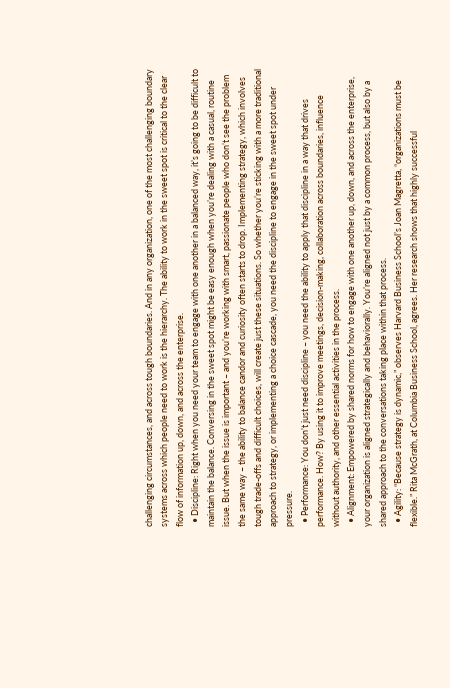challenging circumstances, and across tough boundaries. And in any organization, one of the most challenging boundary systems across which people need to work is the hierarchy. The ability to work in the sweet spot is critical to the clear flow of information up, down, and across the enterprise.
  • Discipline: Right when you need your team to engage with one another in a balanced way, it’s going to be difficult to maintain the balance. Conversing in the sweet spot might be easy enough when you’re dealing with a casual, routine issue. But when the issue is important – and you’re working with smart, passionate people who don’t see the problem the same way – the ability to balance candor and curiosity often starts to drop. Implementing strategy, which involves tough trade-offs and difficult choices, will create just these situations. So whether you’re sticking with a more traditional approach to strategy, or implementing a choice cascade, you need the discipline to engage in the sweet spot under pressure.
  • Performance: You don’t just need discipline – you need the ability to apply that discipline in a way that drives performance. How? By using it to improve meetings, decision-making, collaboration across boundaries, influence without authority, and other essential activities in the process.
  • Alignment: Empowered by shared norms for how to engage with one another up, down, and across the enterprise, your organization is aligned strategically and behaviorally. You’re aligned not just by a common process, but also by a shared approach to the conversations taking place within that process.
  • Agility: “Because strategy is dynamic,” observes Harvard Business School’s Joan Magretta, “organizations must be flexible.” Rita McGrath, at Columbia Business School, agrees. Her research shows that highly successful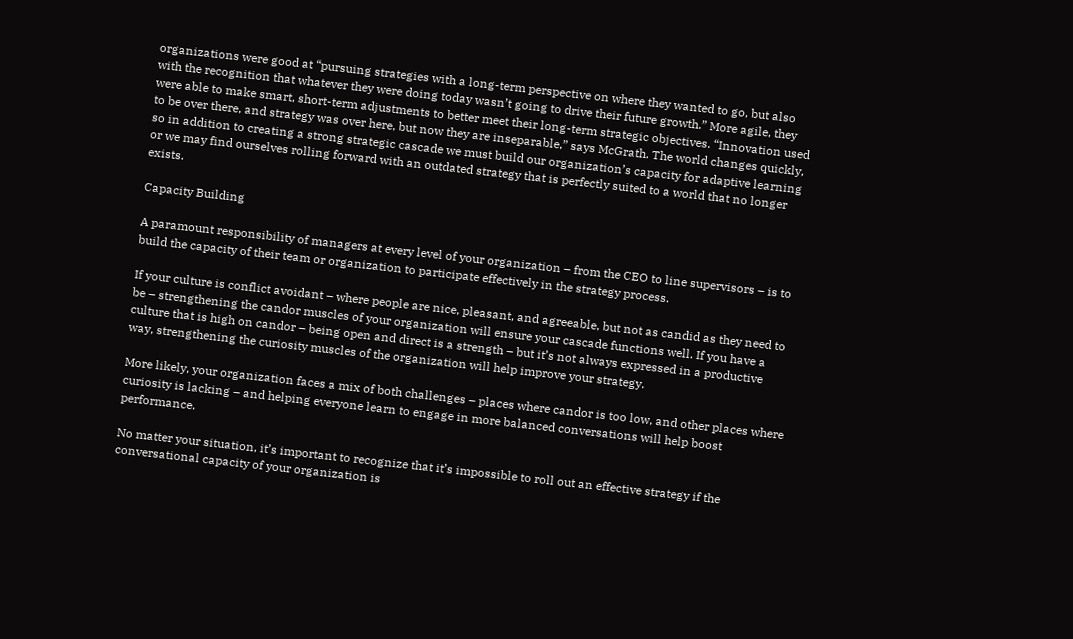organizations were good at “pursuing strategies with a long-term perspective on where they wanted to go, but also with the recognition that whatever they were doing today wasn’t going to drive their future growth.” More agile, they were able to make smart, short-term adjustments to better meet their long-term strategic objectives. “Innovation used to be over there, and strategy was over here, but now they are inseparable,” says McGrath. The world changes quickly, so in addition to creating a strong strategic cascade we must build our organization’s capacity for adaptive learning or we may find ourselves rolling forward with an outdated strategy that is perfectly suited to a world that no longer exists.

Capacity Building

A paramount responsibility of managers at every level of your organization – from the CEO to line supervisors – is to build the capacity of their team or organization to participate effectively in the strategy process.

If your culture is conflict avoidant – where people are nice, pleasant, and agreeable, but not as candid as they need to be – strengthening the candor muscles of your organization will ensure your cascade functions well. If you have a culture that is high on candor – being open and direct is a strength – but it’s not always expressed in a productive way, strengthening the curiosity muscles of the organization will help improve your strategy.

More likely, your organization faces a mix of both challenges – places where candor is too low, and other places where curiosity is lacking – and helping everyone learn to engage in more balanced conversations will help boost performance.

No matter your situation, it’s important to recognize that it’s impossible to roll out an effective strategy if the conversational capacity of your organization is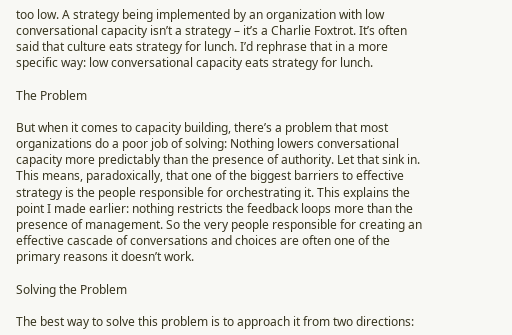too low. A strategy being implemented by an organization with low conversational capacity isn’t a strategy – it’s a Charlie Foxtrot. It’s often said that culture eats strategy for lunch. I’d rephrase that in a more specific way: low conversational capacity eats strategy for lunch.

The Problem

But when it comes to capacity building, there’s a problem that most organizations do a poor job of solving: Nothing lowers conversational capacity more predictably than the presence of authority. Let that sink in. This means, paradoxically, that one of the biggest barriers to effective strategy is the people responsible for orchestrating it. This explains the point I made earlier: nothing restricts the feedback loops more than the presence of management. So the very people responsible for creating an effective cascade of conversations and choices are often one of the primary reasons it doesn’t work.

Solving the Problem

The best way to solve this problem is to approach it from two directions: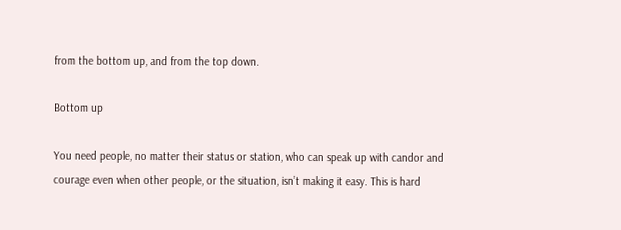from the bottom up, and from the top down.

Bottom up

You need people, no matter their status or station, who can speak up with candor and courage even when other people, or the situation, isn’t making it easy. This is hard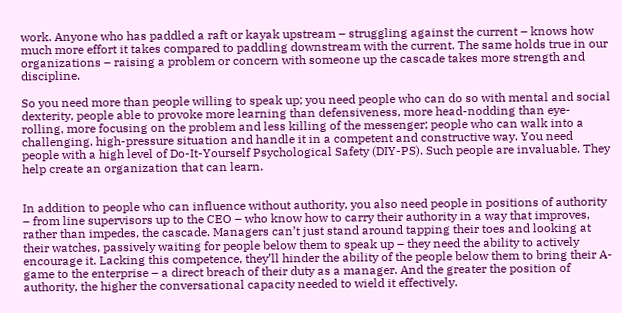work. Anyone who has paddled a raft or kayak upstream – struggling against the current – knows how much more effort it takes compared to paddling downstream with the current. The same holds true in our organizations – raising a problem or concern with someone up the cascade takes more strength and discipline.

So you need more than people willing to speak up; you need people who can do so with mental and social dexterity, people able to provoke more learning than defensiveness, more head-nodding than eye-rolling, more focusing on the problem and less killing of the messenger; people who can walk into a challenging, high-pressure situation and handle it in a competent and constructive way. You need people with a high level of Do-It-Yourself Psychological Safety (DIY-PS). Such people are invaluable. They help create an organization that can learn.


In addition to people who can influence without authority, you also need people in positions of authority – from line supervisors up to the CEO – who know how to carry their authority in a way that improves, rather than impedes, the cascade. Managers can’t just stand around tapping their toes and looking at their watches, passively waiting for people below them to speak up – they need the ability to actively encourage it. Lacking this competence, they’ll hinder the ability of the people below them to bring their A-game to the enterprise – a direct breach of their duty as a manager. And the greater the position of authority, the higher the conversational capacity needed to wield it effectively.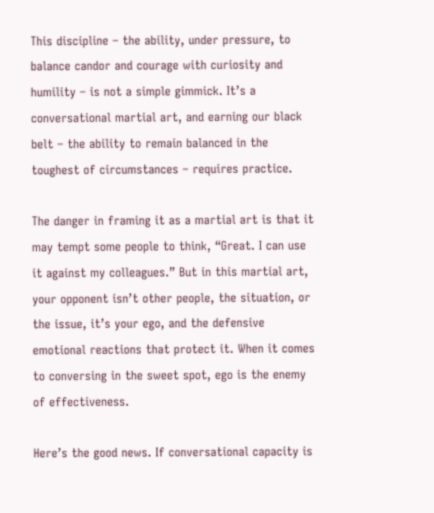This discipline – the ability, under pressure, to balance candor and courage with curiosity and humility – is not a simple gimmick. It’s a conversational martial art, and earning our black belt – the ability to remain balanced in the toughest of circumstances – requires practice.

The danger in framing it as a martial art is that it may tempt some people to think, “Great. I can use it against my colleagues.” But in this martial art, your opponent isn’t other people, the situation, or the issue, it’s your ego, and the defensive emotional reactions that protect it. When it comes to conversing in the sweet spot, ego is the enemy of effectiveness.

Here’s the good news. If conversational capacity is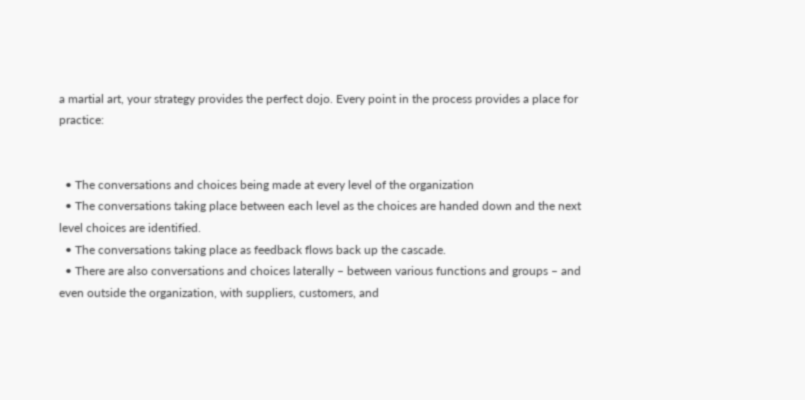a martial art, your strategy provides the perfect dojo. Every point in the process provides a place for practice:


  • The conversations and choices being made at every level of the organization
  • The conversations taking place between each level as the choices are handed down and the next level choices are identified.
  • The conversations taking place as feedback flows back up the cascade.
  • There are also conversations and choices laterally – between various functions and groups – and even outside the organization, with suppliers, customers, and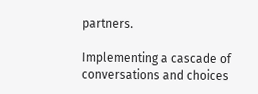partners.

Implementing a cascade of conversations and choices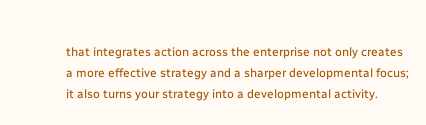that integrates action across the enterprise not only creates a more effective strategy and a sharper developmental focus; it also turns your strategy into a developmental activity.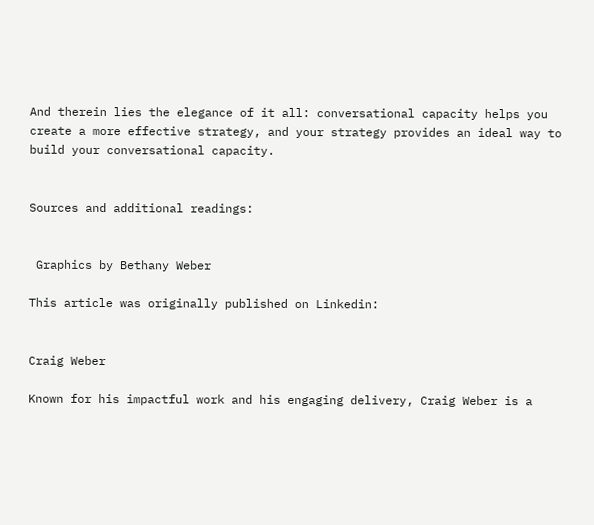And therein lies the elegance of it all: conversational capacity helps you create a more effective strategy, and your strategy provides an ideal way to build your conversational capacity.


Sources and additional readings:


 Graphics by Bethany Weber

This article was originally published on Linkedin:


Craig Weber

Known for his impactful work and his engaging delivery, Craig Weber is a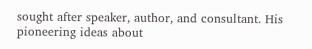sought after speaker, author, and consultant. His pioneering ideas about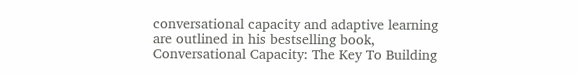conversational capacity and adaptive learning are outlined in his bestselling book, Conversational Capacity: The Key To Building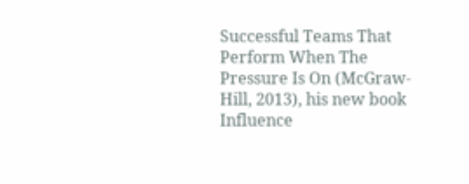Successful Teams That Perform When The Pressure Is On (McGraw-Hill, 2013), his new book Influence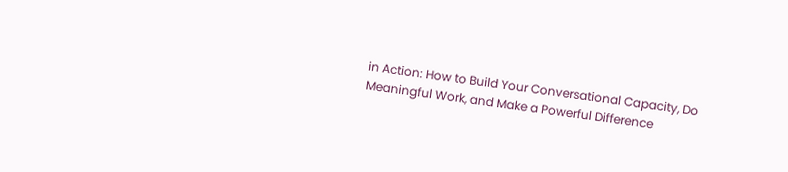in Action: How to Build Your Conversational Capacity, Do Meaningful Work, and Make a Powerful Difference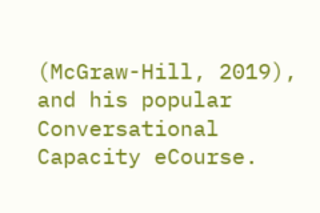(McGraw-Hill, 2019), and his popular Conversational Capacity eCourse.